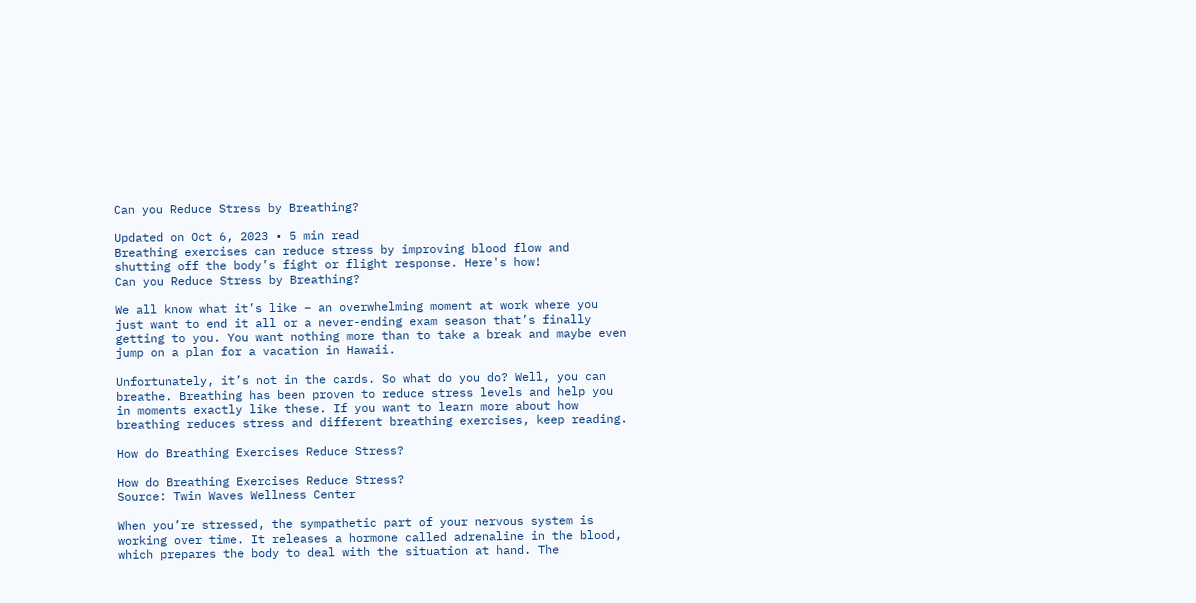Can you Reduce Stress by Breathing?

Updated on Oct 6, 2023 • 5 min read
Breathing exercises can reduce stress by improving blood flow and shutting off the body’s fight or flight response. Here's how!
Can you Reduce Stress by Breathing?

We all know what it’s like – an overwhelming moment at work where you just want to end it all or a never-ending exam season that’s finally getting to you. You want nothing more than to take a break and maybe even jump on a plan for a vacation in Hawaii.

Unfortunately, it’s not in the cards. So what do you do? Well, you can breathe. Breathing has been proven to reduce stress levels and help you in moments exactly like these. If you want to learn more about how breathing reduces stress and different breathing exercises, keep reading.

How do Breathing Exercises Reduce Stress?

How do Breathing Exercises Reduce Stress?
Source: Twin Waves Wellness Center

When you’re stressed, the sympathetic part of your nervous system is working over time. It releases a hormone called adrenaline in the blood, which prepares the body to deal with the situation at hand. The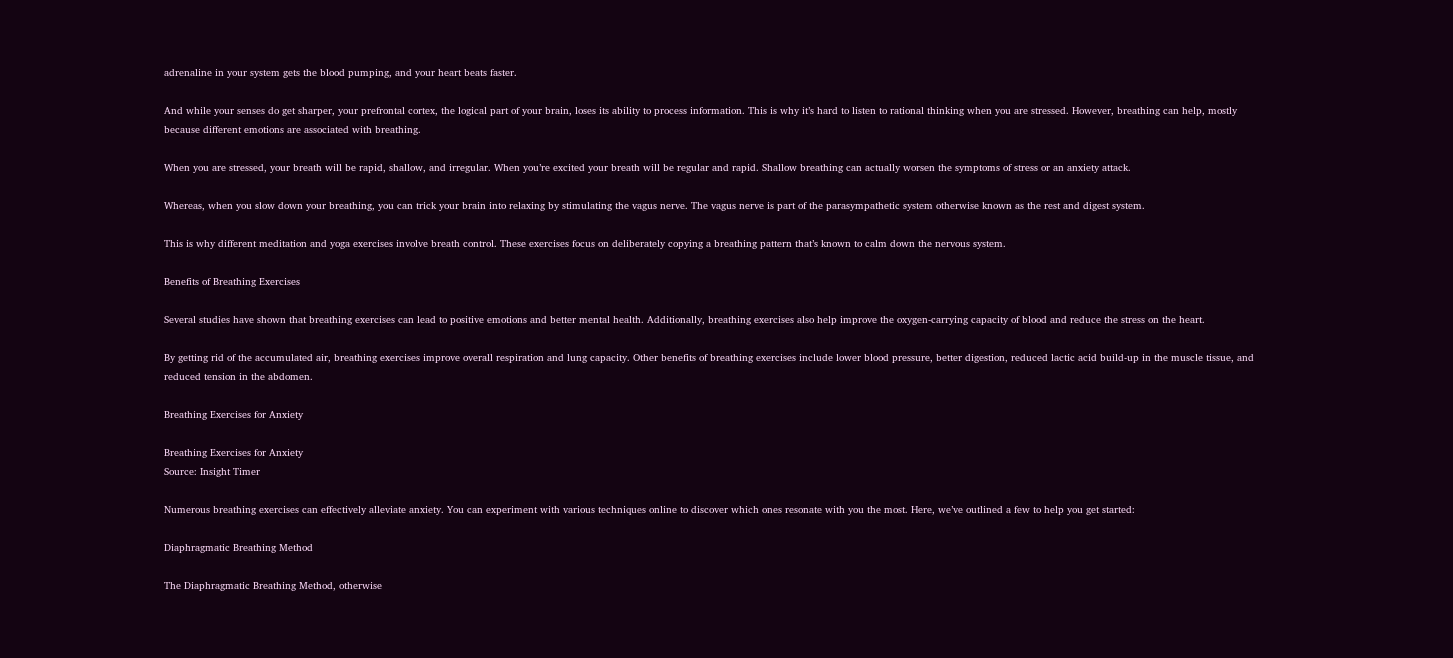adrenaline in your system gets the blood pumping, and your heart beats faster.

And while your senses do get sharper, your prefrontal cortex, the logical part of your brain, loses its ability to process information. This is why it’s hard to listen to rational thinking when you are stressed. However, breathing can help, mostly because different emotions are associated with breathing.

When you are stressed, your breath will be rapid, shallow, and irregular. When you’re excited your breath will be regular and rapid. Shallow breathing can actually worsen the symptoms of stress or an anxiety attack.

Whereas, when you slow down your breathing, you can trick your brain into relaxing by stimulating the vagus nerve. The vagus nerve is part of the parasympathetic system otherwise known as the rest and digest system.

This is why different meditation and yoga exercises involve breath control. These exercises focus on deliberately copying a breathing pattern that’s known to calm down the nervous system.

Benefits of Breathing Exercises

Several studies have shown that breathing exercises can lead to positive emotions and better mental health. Additionally, breathing exercises also help improve the oxygen-carrying capacity of blood and reduce the stress on the heart.

By getting rid of the accumulated air, breathing exercises improve overall respiration and lung capacity. Other benefits of breathing exercises include lower blood pressure, better digestion, reduced lactic acid build-up in the muscle tissue, and reduced tension in the abdomen.

Breathing Exercises for Anxiety

Breathing Exercises for Anxiety
Source: Insight Timer

Numerous breathing exercises can effectively alleviate anxiety. You can experiment with various techniques online to discover which ones resonate with you the most. Here, we’ve outlined a few to help you get started:

Diaphragmatic Breathing Method

The Diaphragmatic Breathing Method, otherwise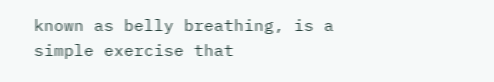known as belly breathing, is a simple exercise that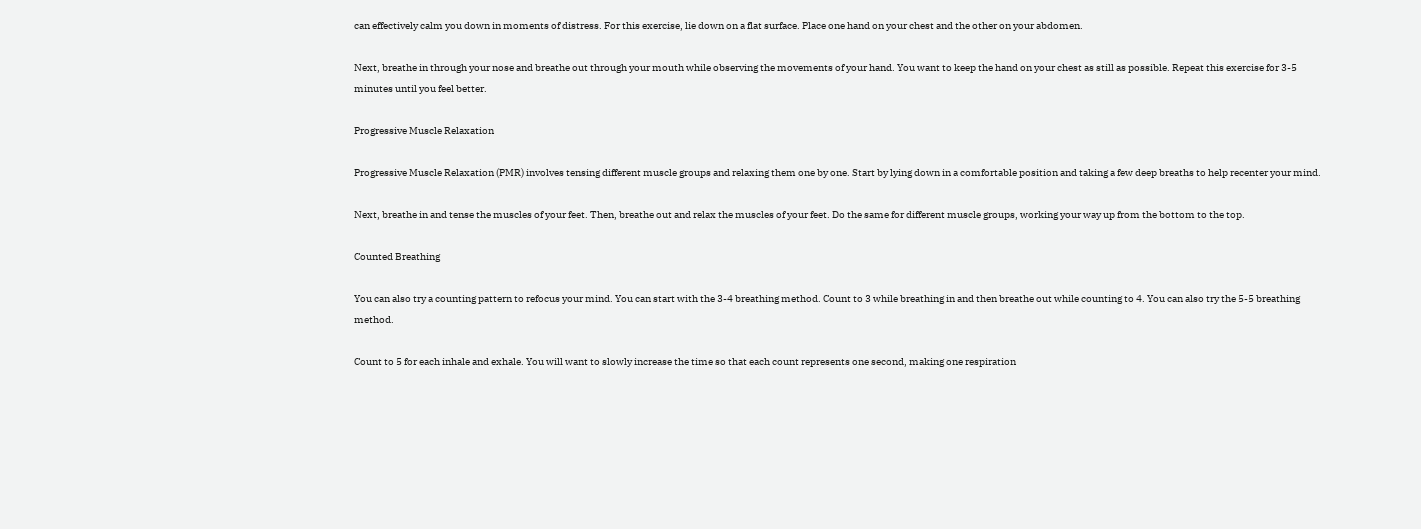can effectively calm you down in moments of distress. For this exercise, lie down on a flat surface. Place one hand on your chest and the other on your abdomen.

Next, breathe in through your nose and breathe out through your mouth while observing the movements of your hand. You want to keep the hand on your chest as still as possible. Repeat this exercise for 3-5 minutes until you feel better.

Progressive Muscle Relaxation

Progressive Muscle Relaxation (PMR) involves tensing different muscle groups and relaxing them one by one. Start by lying down in a comfortable position and taking a few deep breaths to help recenter your mind.

Next, breathe in and tense the muscles of your feet. Then, breathe out and relax the muscles of your feet. Do the same for different muscle groups, working your way up from the bottom to the top.

Counted Breathing

You can also try a counting pattern to refocus your mind. You can start with the 3-4 breathing method. Count to 3 while breathing in and then breathe out while counting to 4. You can also try the 5-5 breathing method.

Count to 5 for each inhale and exhale. You will want to slowly increase the time so that each count represents one second, making one respiration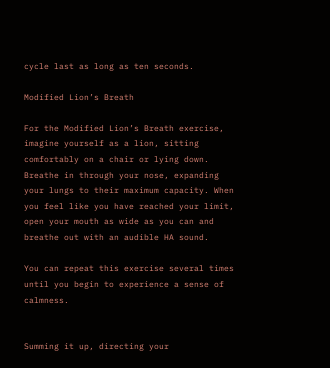cycle last as long as ten seconds.

Modified Lion’s Breath

For the Modified Lion’s Breath exercise, imagine yourself as a lion, sitting comfortably on a chair or lying down. Breathe in through your nose, expanding your lungs to their maximum capacity. When you feel like you have reached your limit, open your mouth as wide as you can and breathe out with an audible HA sound.

You can repeat this exercise several times until you begin to experience a sense of calmness.


Summing it up, directing your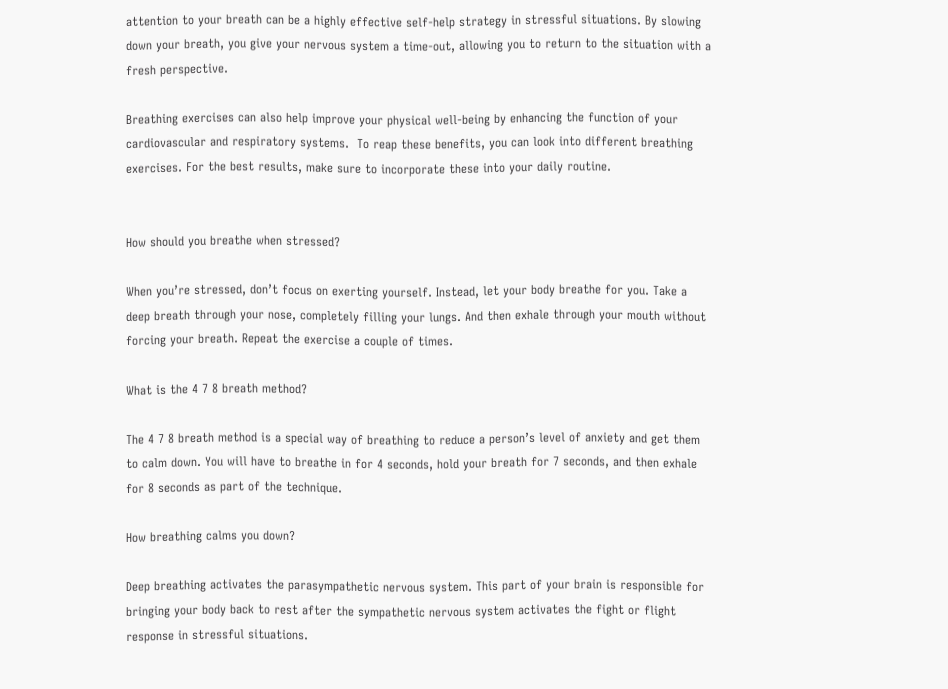attention to your breath can be a highly effective self-help strategy in stressful situations. By slowing down your breath, you give your nervous system a time-out, allowing you to return to the situation with a fresh perspective.

Breathing exercises can also help improve your physical well-being by enhancing the function of your cardiovascular and respiratory systems.  To reap these benefits, you can look into different breathing exercises. For the best results, make sure to incorporate these into your daily routine.


How should you breathe when stressed?

When you’re stressed, don’t focus on exerting yourself. Instead, let your body breathe for you. Take a deep breath through your nose, completely filling your lungs. And then exhale through your mouth without forcing your breath. Repeat the exercise a couple of times.

What is the 4 7 8 breath method?

The 4 7 8 breath method is a special way of breathing to reduce a person’s level of anxiety and get them to calm down. You will have to breathe in for 4 seconds, hold your breath for 7 seconds, and then exhale for 8 seconds as part of the technique.

How breathing calms you down?

Deep breathing activates the parasympathetic nervous system. This part of your brain is responsible for bringing your body back to rest after the sympathetic nervous system activates the fight or flight response in stressful situations.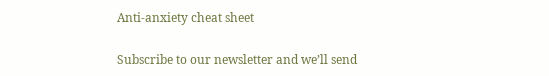Anti-anxiety cheat sheet

Subscribe to our newsletter and we’ll send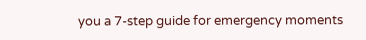you a 7-step guide for emergency moments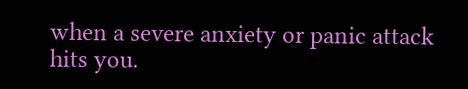when a severe anxiety or panic attack hits you.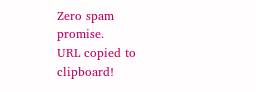Zero spam promise.
URL copied to clipboard!